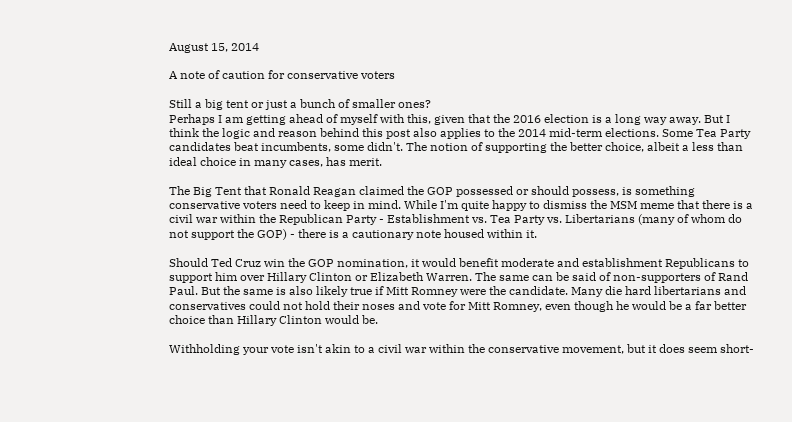August 15, 2014

A note of caution for conservative voters

Still a big tent or just a bunch of smaller ones?
Perhaps I am getting ahead of myself with this, given that the 2016 election is a long way away. But I think the logic and reason behind this post also applies to the 2014 mid-term elections. Some Tea Party candidates beat incumbents, some didn't. The notion of supporting the better choice, albeit a less than ideal choice in many cases, has merit.

The Big Tent that Ronald Reagan claimed the GOP possessed or should possess, is something conservative voters need to keep in mind. While I'm quite happy to dismiss the MSM meme that there is a civil war within the Republican Party - Establishment vs. Tea Party vs. Libertarians (many of whom do not support the GOP) - there is a cautionary note housed within it.

Should Ted Cruz win the GOP nomination, it would benefit moderate and establishment Republicans to support him over Hillary Clinton or Elizabeth Warren. The same can be said of non-supporters of Rand Paul. But the same is also likely true if Mitt Romney were the candidate. Many die hard libertarians and conservatives could not hold their noses and vote for Mitt Romney, even though he would be a far better choice than Hillary Clinton would be.

Withholding your vote isn't akin to a civil war within the conservative movement, but it does seem short-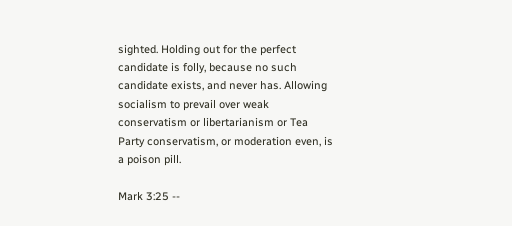sighted. Holding out for the perfect candidate is folly, because no such candidate exists, and never has. Allowing socialism to prevail over weak conservatism or libertarianism or Tea Party conservatism, or moderation even, is a poison pill.

Mark 3:25 --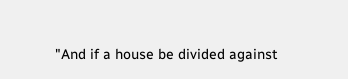"And if a house be divided against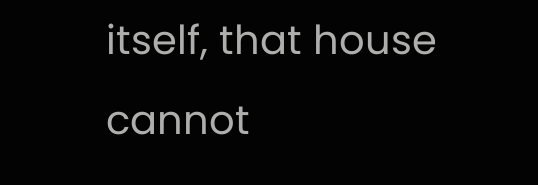itself, that house cannot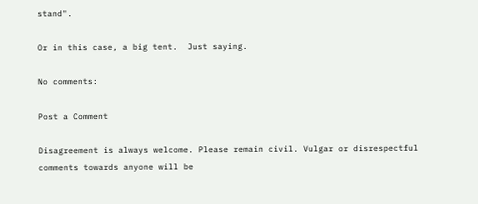stand".

Or in this case, a big tent.  Just saying.

No comments:

Post a Comment

Disagreement is always welcome. Please remain civil. Vulgar or disrespectful comments towards anyone will be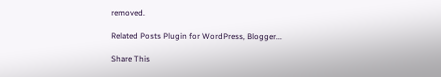removed.

Related Posts Plugin for WordPress, Blogger...

Share This